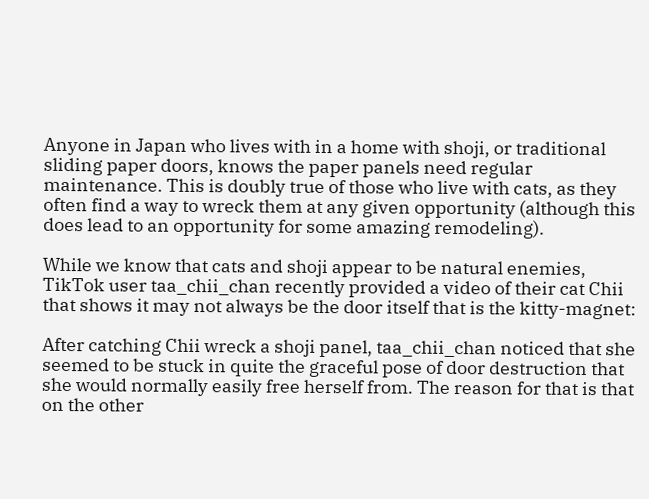Anyone in Japan who lives with in a home with shoji, or traditional sliding paper doors, knows the paper panels need regular maintenance. This is doubly true of those who live with cats, as they often find a way to wreck them at any given opportunity (although this does lead to an opportunity for some amazing remodeling).

While we know that cats and shoji appear to be natural enemies, TikTok user taa_chii_chan recently provided a video of their cat Chii that shows it may not always be the door itself that is the kitty-magnet:

After catching Chii wreck a shoji panel, taa_chii_chan noticed that she seemed to be stuck in quite the graceful pose of door destruction that she would normally easily free herself from. The reason for that is that on the other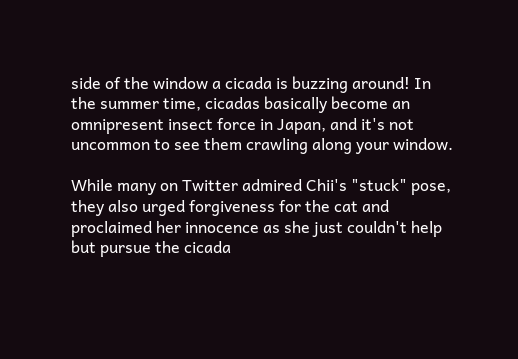side of the window a cicada is buzzing around! In the summer time, cicadas basically become an omnipresent insect force in Japan, and it's not uncommon to see them crawling along your window.

While many on Twitter admired Chii's "stuck" pose, they also urged forgiveness for the cat and proclaimed her innocence as she just couldn't help but pursue the cicada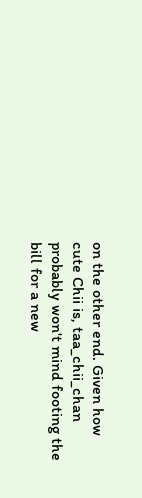on the other end. Given how cute Chii is, taa_chii_chan probably won't mind footing the bill for a new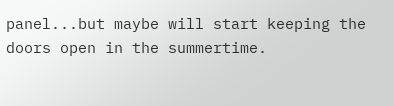panel...but maybe will start keeping the doors open in the summertime.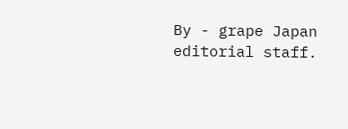By - grape Japan editorial staff.